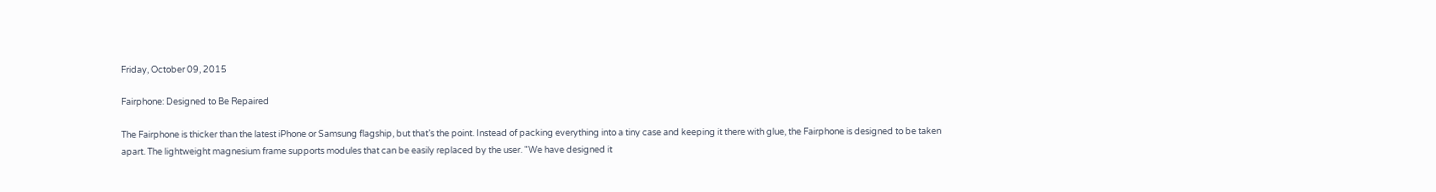Friday, October 09, 2015

Fairphone: Designed to Be Repaired

The Fairphone is thicker than the latest iPhone or Samsung flagship, but that’s the point. Instead of packing everything into a tiny case and keeping it there with glue, the Fairphone is designed to be taken apart. The lightweight magnesium frame supports modules that can be easily replaced by the user. "We have designed it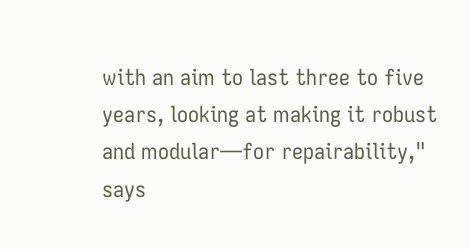with an aim to last three to five years, looking at making it robust and modular—for repairability," says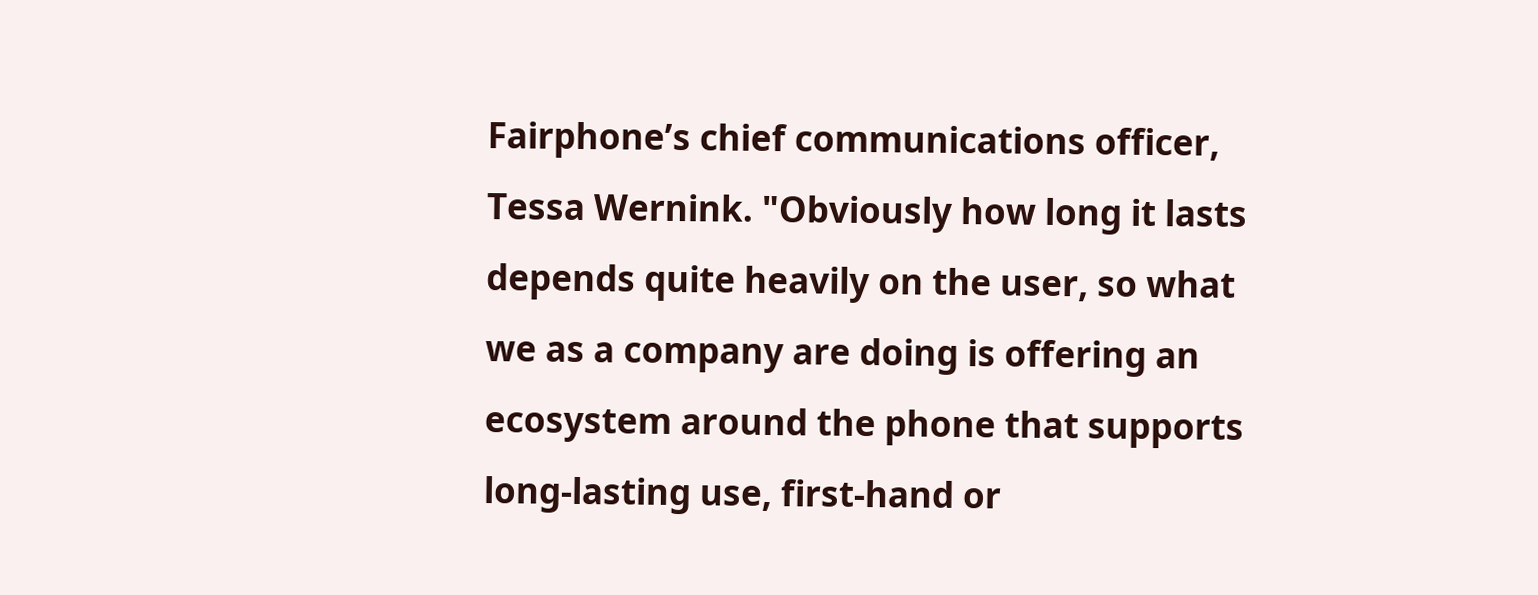Fairphone’s chief communications officer, Tessa Wernink. "Obviously how long it lasts depends quite heavily on the user, so what we as a company are doing is offering an ecosystem around the phone that supports long-lasting use, first-hand or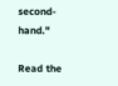second-hand."

Read the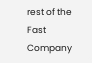rest of the Fast Company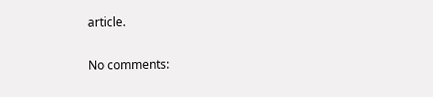article.

No comments: